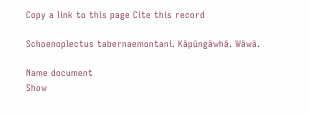Copy a link to this page Cite this record

Schoenoplectus tabernaemontani. Kāpūngāwhā. Wāwā.

Name document
Show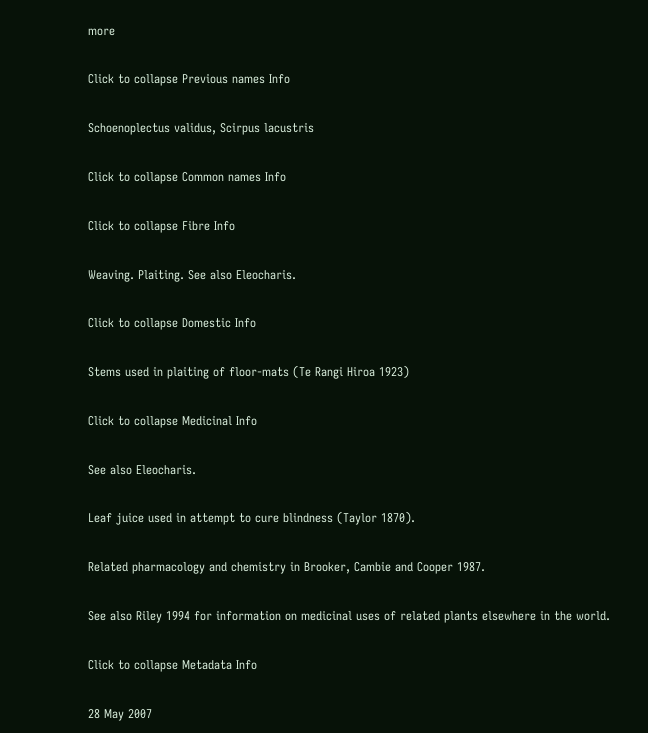more

Click to collapse Previous names Info

Schoenoplectus validus, Scirpus lacustris

Click to collapse Common names Info

Click to collapse Fibre Info

Weaving. Plaiting. See also Eleocharis.

Click to collapse Domestic Info

Stems used in plaiting of floor-mats (Te Rangi Hiroa 1923)

Click to collapse Medicinal Info

See also Eleocharis.

Leaf juice used in attempt to cure blindness (Taylor 1870).

Related pharmacology and chemistry in Brooker, Cambie and Cooper 1987.

See also Riley 1994 for information on medicinal uses of related plants elsewhere in the world.

Click to collapse Metadata Info

28 May 2007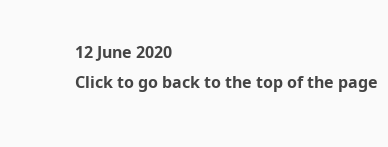12 June 2020
Click to go back to the top of the page